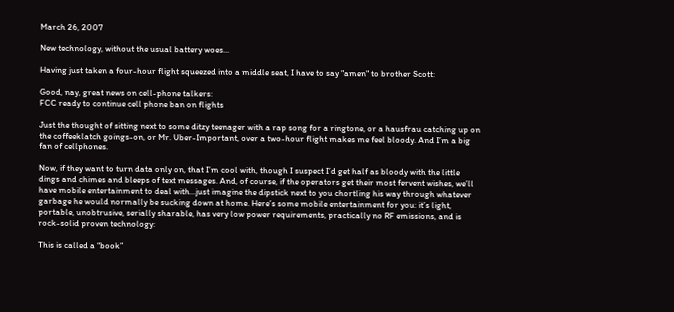March 26, 2007

New technology, without the usual battery woes...

Having just taken a four-hour flight squeezed into a middle seat, I have to say "amen" to brother Scott:

Good, nay, great news on cell-phone talkers:
FCC ready to continue cell phone ban on flights

Just the thought of sitting next to some ditzy teenager with a rap song for a ringtone, or a hausfrau catching up on the coffeeklatch goings-on, or Mr. Uber-Important, over a two-hour flight makes me feel bloody. And I’m a big fan of cellphones.

Now, if they want to turn data only on, that I’m cool with, though I suspect I’d get half as bloody with the little dings and chimes and bleeps of text messages. And, of course, if the operators get their most fervent wishes, we’ll have mobile entertainment to deal with…just imagine the dipstick next to you chortling his way through whatever garbage he would normally be sucking down at home. Here’s some mobile entertainment for you: it’s light, portable, unobtrusive, serially sharable, has very low power requirements, practically no RF emissions, and is rock-solid proven technology:

This is called a “book”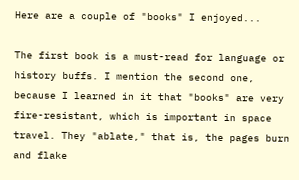Here are a couple of "books" I enjoyed...

The first book is a must-read for language or history buffs. I mention the second one, because I learned in it that "books" are very fire-resistant, which is important in space travel. They "ablate," that is, the pages burn and flake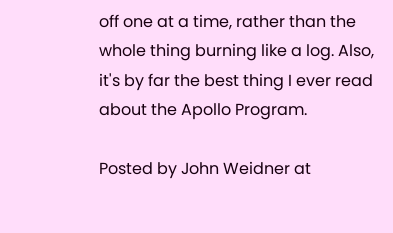off one at a time, rather than the whole thing burning like a log. Also, it's by far the best thing I ever read about the Apollo Program.

Posted by John Weidner at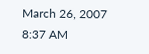March 26, 2007 8:37 AM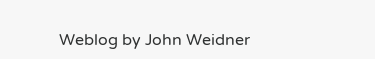Weblog by John Weidner